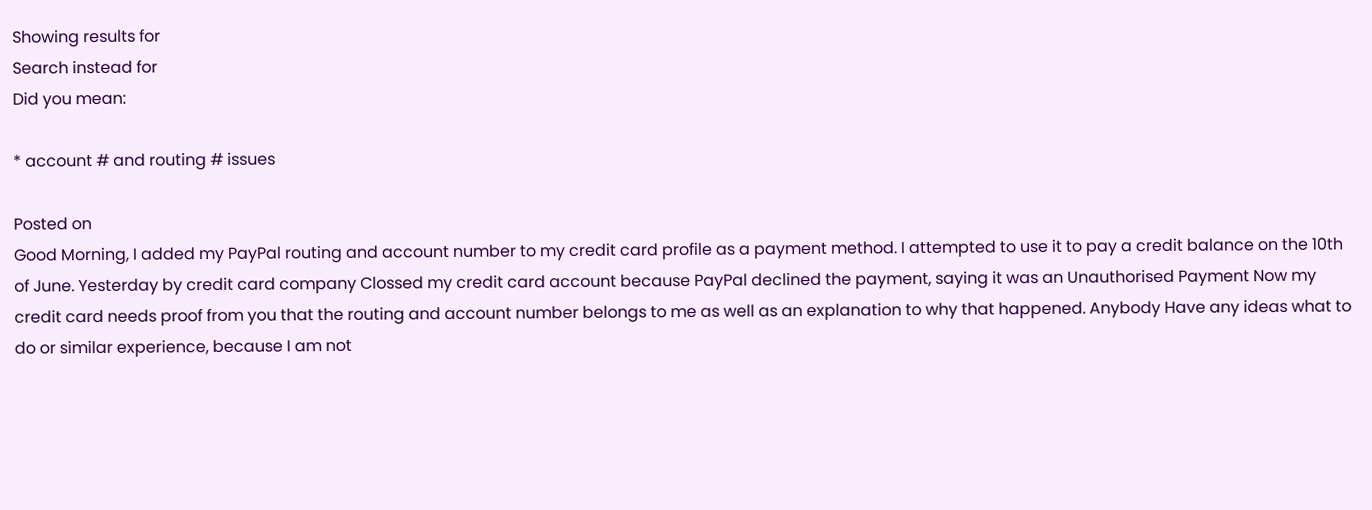Showing results for
Search instead for
Did you mean:

* account # and routing # issues

Posted on
Good Morning, I added my PayPal routing and account number to my credit card profile as a payment method. I attempted to use it to pay a credit balance on the 10th of June. Yesterday by credit card company Clossed my credit card account because PayPal declined the payment, saying it was an Unauthorised Payment Now my credit card needs proof from you that the routing and account number belongs to me as well as an explanation to why that happened. Anybody Have any ideas what to do or similar experience, because I am not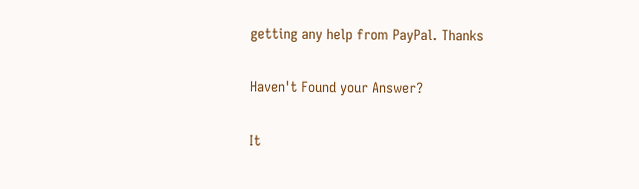getting any help from PayPal. Thanks

Haven't Found your Answer?

It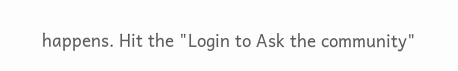happens. Hit the "Login to Ask the community"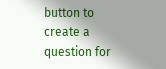button to create a question for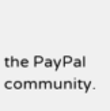the PayPal community.